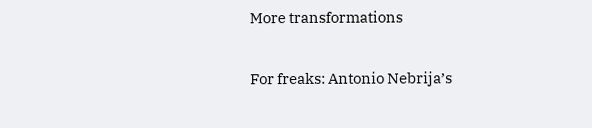More transformations

For freaks: Antonio Nebrija’s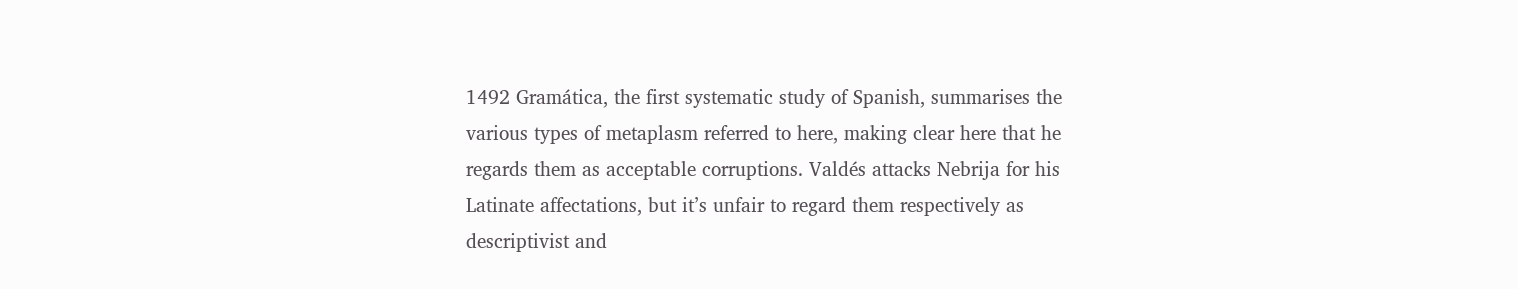1492 Gramática, the first systematic study of Spanish, summarises the various types of metaplasm referred to here, making clear here that he regards them as acceptable corruptions. Valdés attacks Nebrija for his Latinate affectations, but it’s unfair to regard them respectively as descriptivist and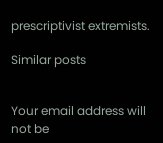prescriptivist extremists.

Similar posts


Your email address will not be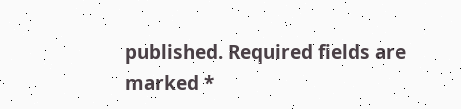published. Required fields are marked *